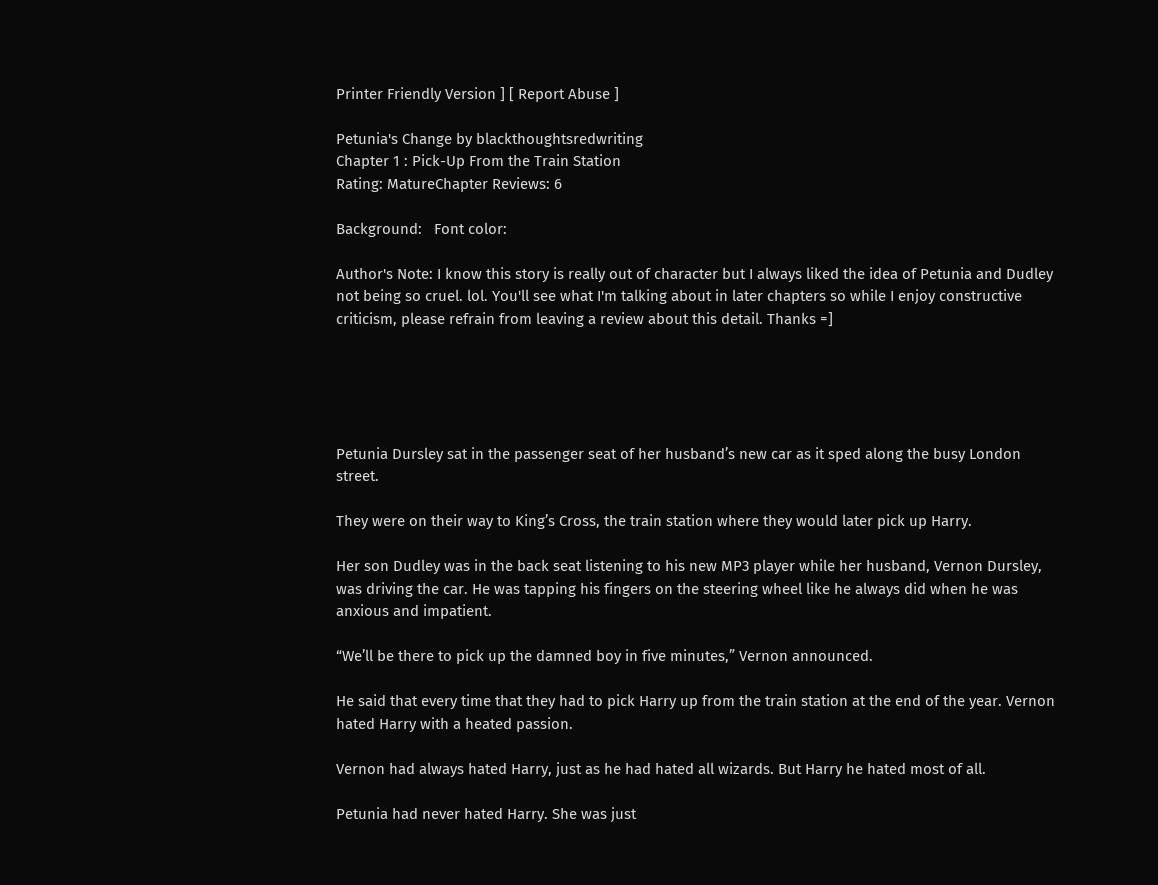Printer Friendly Version ] [ Report Abuse ]

Petunia's Change by blackthoughtsredwriting
Chapter 1 : Pick-Up From the Train Station
Rating: MatureChapter Reviews: 6

Background:   Font color:

Author's Note: I know this story is really out of character but I always liked the idea of Petunia and Dudley not being so cruel. lol. You'll see what I'm talking about in later chapters so while I enjoy constructive criticism, please refrain from leaving a review about this detail. Thanks =]





Petunia Dursley sat in the passenger seat of her husband’s new car as it sped along the busy London street.

They were on their way to King’s Cross, the train station where they would later pick up Harry.

Her son Dudley was in the back seat listening to his new MP3 player while her husband, Vernon Dursley, was driving the car. He was tapping his fingers on the steering wheel like he always did when he was anxious and impatient.

“We’ll be there to pick up the damned boy in five minutes,” Vernon announced.

He said that every time that they had to pick Harry up from the train station at the end of the year. Vernon hated Harry with a heated passion.

Vernon had always hated Harry, just as he had hated all wizards. But Harry he hated most of all.

Petunia had never hated Harry. She was just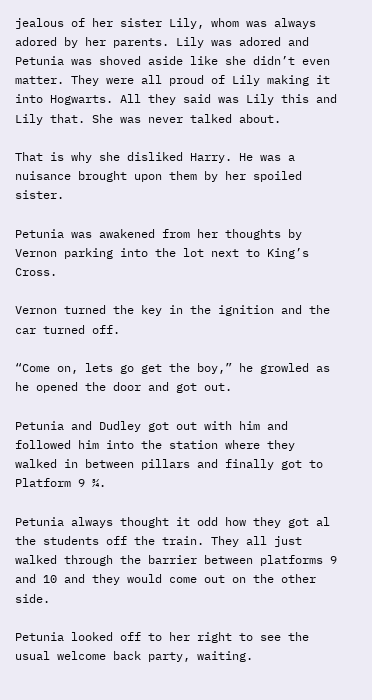jealous of her sister Lily, whom was always adored by her parents. Lily was adored and Petunia was shoved aside like she didn’t even matter. They were all proud of Lily making it into Hogwarts. All they said was Lily this and Lily that. She was never talked about.

That is why she disliked Harry. He was a nuisance brought upon them by her spoiled sister.

Petunia was awakened from her thoughts by Vernon parking into the lot next to King’s Cross.

Vernon turned the key in the ignition and the car turned off.

“Come on, lets go get the boy,” he growled as he opened the door and got out.

Petunia and Dudley got out with him and followed him into the station where they walked in between pillars and finally got to Platform 9 ¾.

Petunia always thought it odd how they got al the students off the train. They all just walked through the barrier between platforms 9 and 10 and they would come out on the other side.

Petunia looked off to her right to see the usual welcome back party, waiting.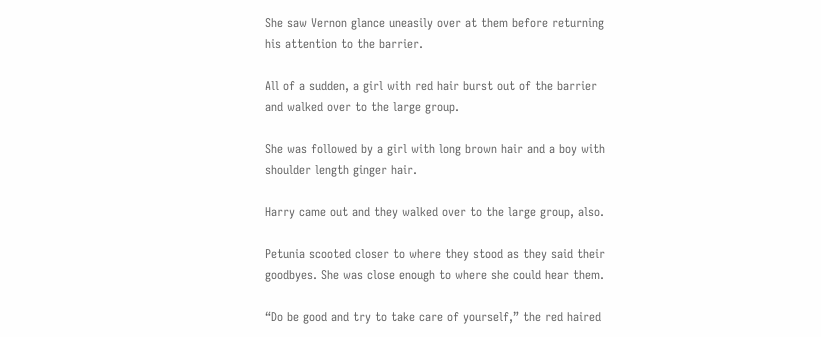She saw Vernon glance uneasily over at them before returning his attention to the barrier.

All of a sudden, a girl with red hair burst out of the barrier and walked over to the large group.

She was followed by a girl with long brown hair and a boy with shoulder length ginger hair.

Harry came out and they walked over to the large group, also.

Petunia scooted closer to where they stood as they said their goodbyes. She was close enough to where she could hear them.

“Do be good and try to take care of yourself,” the red haired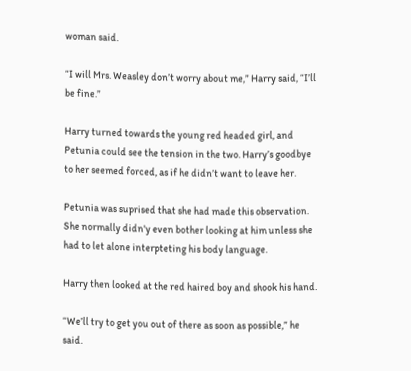woman said.

“I will Mrs. Weasley don’t worry about me,” Harry said, “I’ll be fine.”

Harry turned towards the young red headed girl, and Petunia could see the tension in the two. Harry’s goodbye to her seemed forced, as if he didn’t want to leave her.

Petunia was suprised that she had made this observation. She normally didn'y even bother looking at him unless she had to let alone interpteting his body language.

Harry then looked at the red haired boy and shook his hand.

“We’ll try to get you out of there as soon as possible,” he said.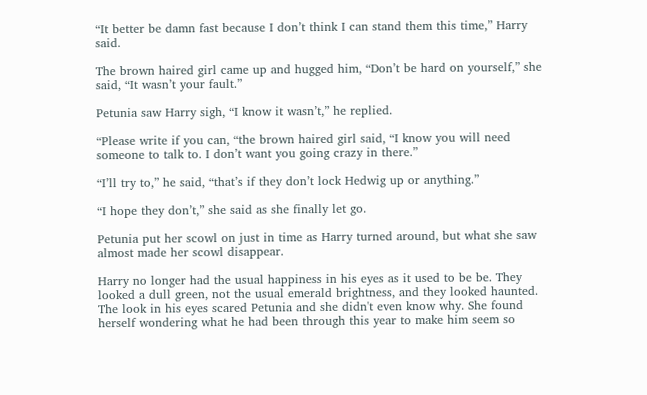“It better be damn fast because I don’t think I can stand them this time,” Harry said.

The brown haired girl came up and hugged him, “Don’t be hard on yourself,” she said, “It wasn’t your fault.”

Petunia saw Harry sigh, “I know it wasn’t,” he replied.

“Please write if you can, “the brown haired girl said, “I know you will need someone to talk to. I don’t want you going crazy in there.”

“I’ll try to,” he said, “that’s if they don’t lock Hedwig up or anything.”

“I hope they don’t,” she said as she finally let go.

Petunia put her scowl on just in time as Harry turned around, but what she saw almost made her scowl disappear.

Harry no longer had the usual happiness in his eyes as it used to be be. They looked a dull green, not the usual emerald brightness, and they looked haunted. The look in his eyes scared Petunia and she didn't even know why. She found herself wondering what he had been through this year to make him seem so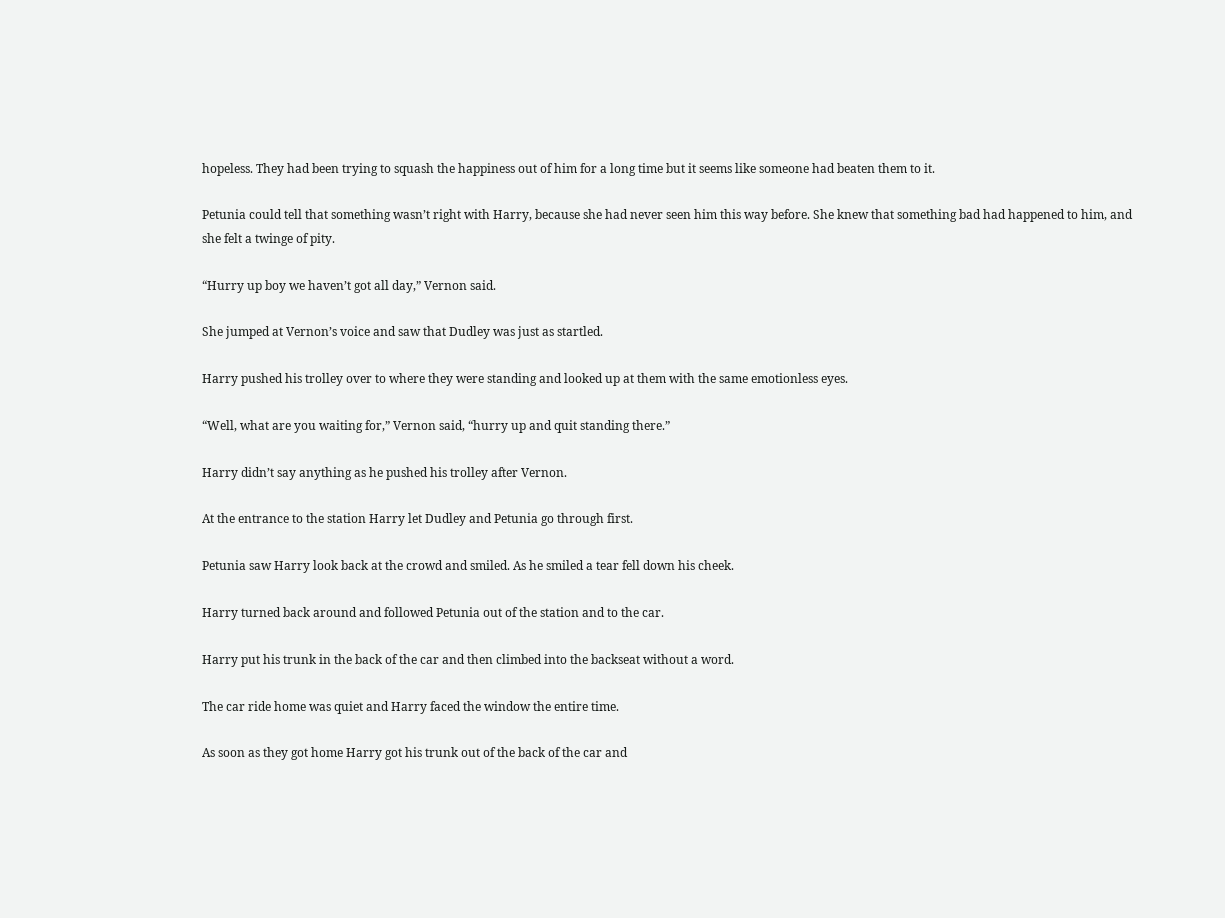hopeless. They had been trying to squash the happiness out of him for a long time but it seems like someone had beaten them to it.

Petunia could tell that something wasn’t right with Harry, because she had never seen him this way before. She knew that something bad had happened to him, and she felt a twinge of pity.

“Hurry up boy we haven’t got all day,” Vernon said.

She jumped at Vernon’s voice and saw that Dudley was just as startled.

Harry pushed his trolley over to where they were standing and looked up at them with the same emotionless eyes.

“Well, what are you waiting for,” Vernon said, “hurry up and quit standing there.”

Harry didn’t say anything as he pushed his trolley after Vernon.

At the entrance to the station Harry let Dudley and Petunia go through first.

Petunia saw Harry look back at the crowd and smiled. As he smiled a tear fell down his cheek.

Harry turned back around and followed Petunia out of the station and to the car.

Harry put his trunk in the back of the car and then climbed into the backseat without a word.

The car ride home was quiet and Harry faced the window the entire time.

As soon as they got home Harry got his trunk out of the back of the car and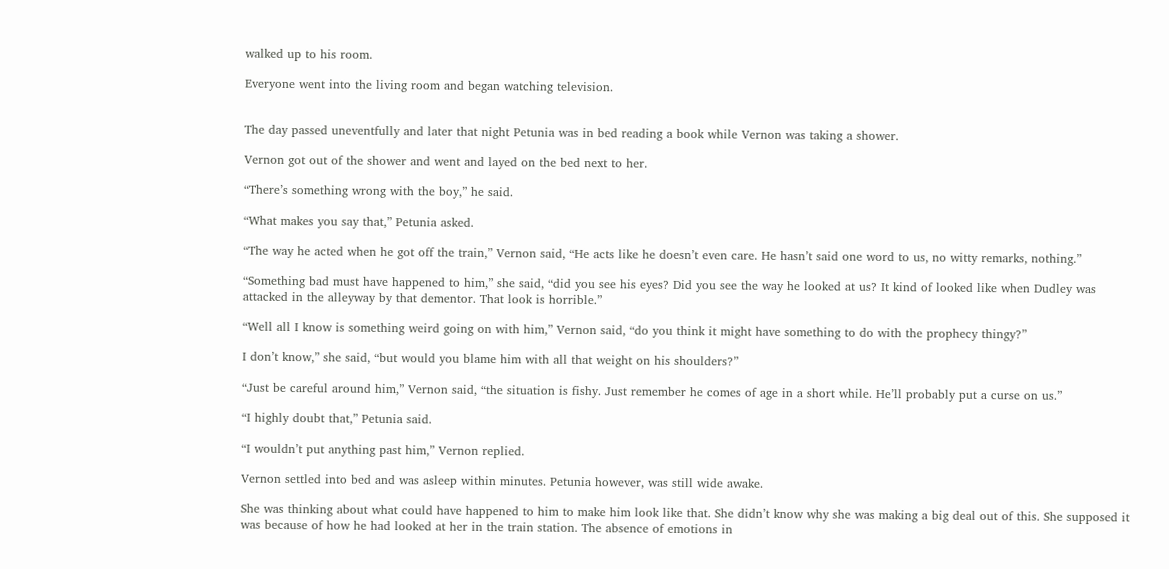walked up to his room.

Everyone went into the living room and began watching television.


The day passed uneventfully and later that night Petunia was in bed reading a book while Vernon was taking a shower.

Vernon got out of the shower and went and layed on the bed next to her.

“There’s something wrong with the boy,” he said.

“What makes you say that,” Petunia asked.

“The way he acted when he got off the train,” Vernon said, “He acts like he doesn’t even care. He hasn’t said one word to us, no witty remarks, nothing.”

“Something bad must have happened to him,” she said, “did you see his eyes? Did you see the way he looked at us? It kind of looked like when Dudley was attacked in the alleyway by that dementor. That look is horrible.”

“Well all I know is something weird going on with him,” Vernon said, “do you think it might have something to do with the prophecy thingy?”

I don’t know,” she said, “but would you blame him with all that weight on his shoulders?”

“Just be careful around him,” Vernon said, “the situation is fishy. Just remember he comes of age in a short while. He’ll probably put a curse on us.”

“I highly doubt that,” Petunia said.

“I wouldn’t put anything past him,” Vernon replied.

Vernon settled into bed and was asleep within minutes. Petunia however, was still wide awake.

She was thinking about what could have happened to him to make him look like that. She didn’t know why she was making a big deal out of this. She supposed it was because of how he had looked at her in the train station. The absence of emotions in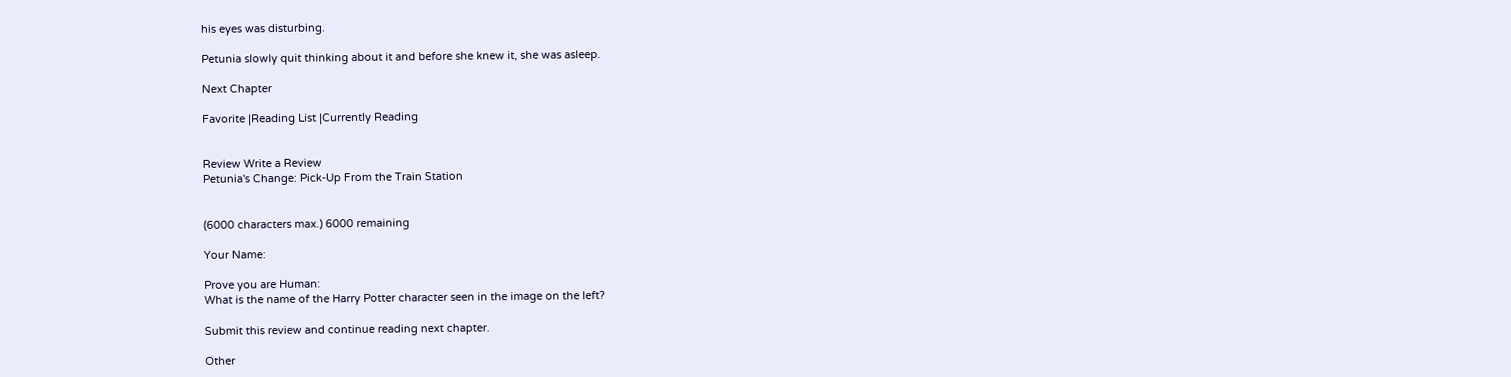his eyes was disturbing.

Petunia slowly quit thinking about it and before she knew it, she was asleep.

Next Chapter

Favorite |Reading List |Currently Reading


Review Write a Review
Petunia's Change: Pick-Up From the Train Station


(6000 characters max.) 6000 remaining

Your Name:

Prove you are Human:
What is the name of the Harry Potter character seen in the image on the left?

Submit this review and continue reading next chapter.

Other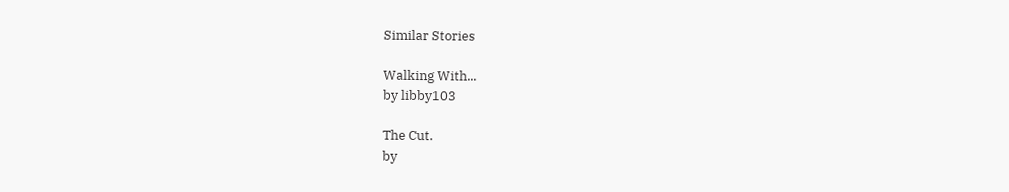Similar Stories

Walking With...
by libby103

The Cut.
by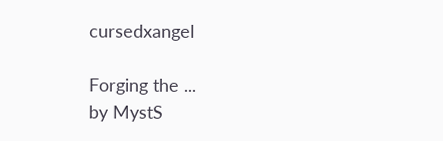cursedxangel

Forging the ...
by MystS